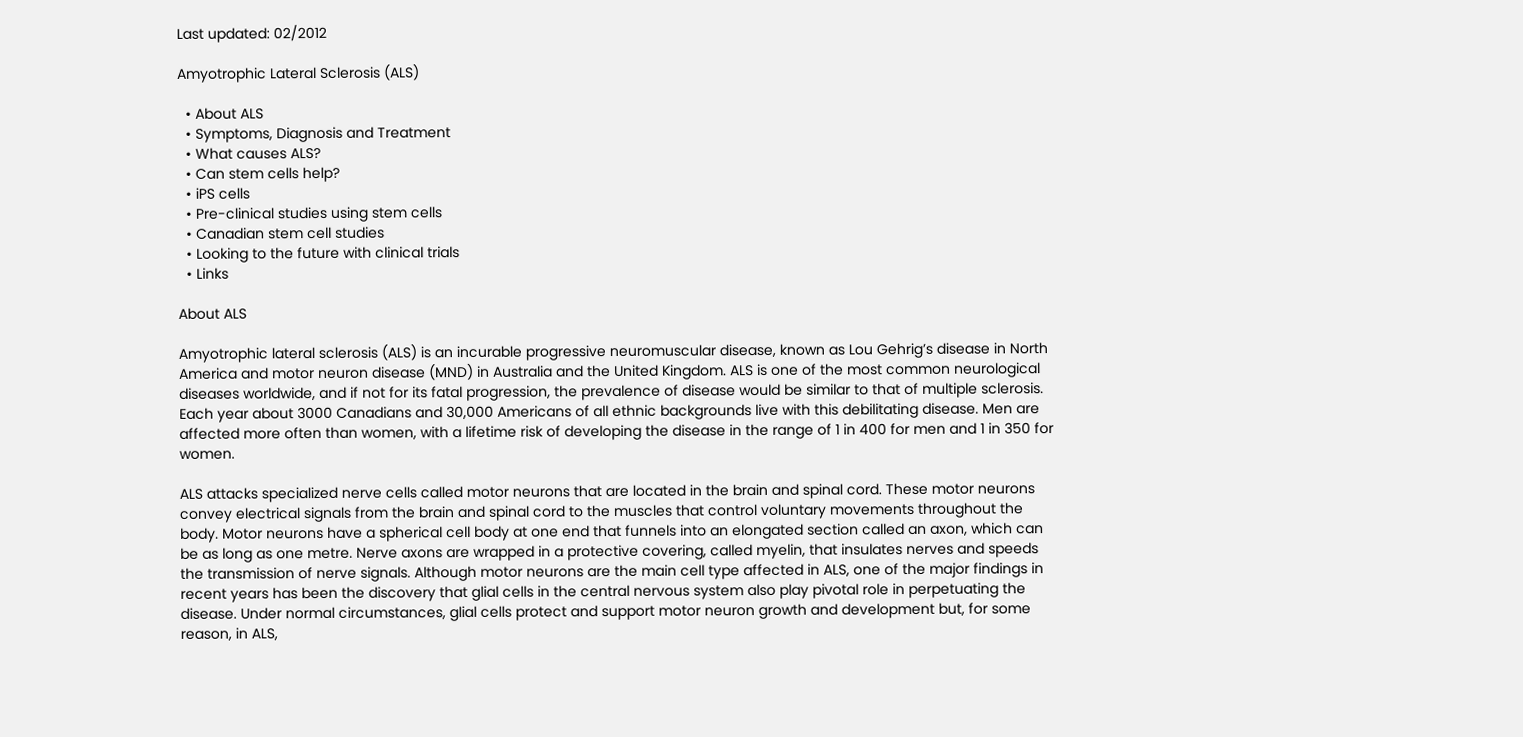Last updated: 02/2012

Amyotrophic Lateral Sclerosis (ALS)

  • About ALS
  • Symptoms, Diagnosis and Treatment
  • What causes ALS?
  • Can stem cells help?
  • iPS cells
  • Pre-clinical studies using stem cells
  • Canadian stem cell studies
  • Looking to the future with clinical trials
  • Links

About ALS

Amyotrophic lateral sclerosis (ALS) is an incurable progressive neuromuscular disease, known as Lou Gehrig’s disease in North America and motor neuron disease (MND) in Australia and the United Kingdom. ALS is one of the most common neurological diseases worldwide, and if not for its fatal progression, the prevalence of disease would be similar to that of multiple sclerosis. Each year about 3000 Canadians and 30,000 Americans of all ethnic backgrounds live with this debilitating disease. Men are affected more often than women, with a lifetime risk of developing the disease in the range of 1 in 400 for men and 1 in 350 for women.

ALS attacks specialized nerve cells called motor neurons that are located in the brain and spinal cord. These motor neurons convey electrical signals from the brain and spinal cord to the muscles that control voluntary movements throughout the body. Motor neurons have a spherical cell body at one end that funnels into an elongated section called an axon, which can be as long as one metre. Nerve axons are wrapped in a protective covering, called myelin, that insulates nerves and speeds the transmission of nerve signals. Although motor neurons are the main cell type affected in ALS, one of the major findings in recent years has been the discovery that glial cells in the central nervous system also play pivotal role in perpetuating the disease. Under normal circumstances, glial cells protect and support motor neuron growth and development but, for some reason, in ALS,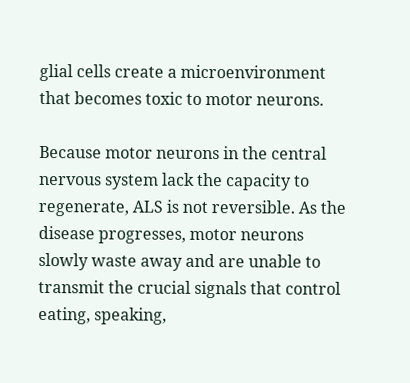glial cells create a microenvironment that becomes toxic to motor neurons.

Because motor neurons in the central nervous system lack the capacity to regenerate, ALS is not reversible. As the disease progresses, motor neurons slowly waste away and are unable to transmit the crucial signals that control eating, speaking,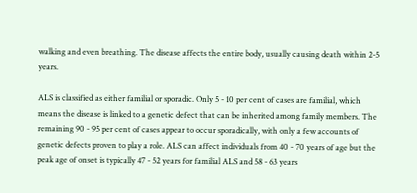walking and even breathing. The disease affects the entire body, usually causing death within 2-5 years.

ALS is classified as either familial or sporadic. Only 5 - 10 per cent of cases are familial, which means the disease is linked to a genetic defect that can be inherited among family members. The remaining 90 - 95 per cent of cases appear to occur sporadically, with only a few accounts of genetic defects proven to play a role. ALS can affect individuals from 40 - 70 years of age but the peak age of onset is typically 47 - 52 years for familial ALS and 58 - 63 years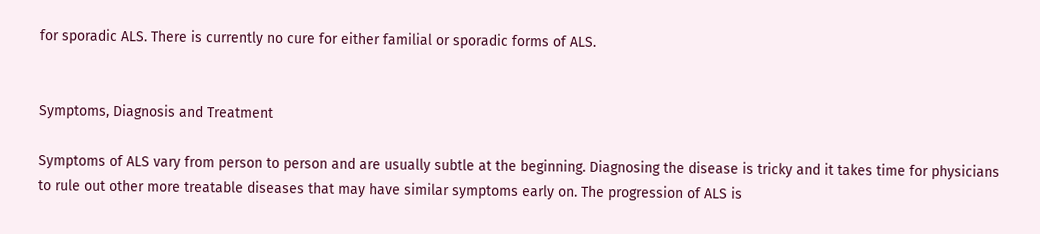for sporadic ALS. There is currently no cure for either familial or sporadic forms of ALS.


Symptoms, Diagnosis and Treatment

Symptoms of ALS vary from person to person and are usually subtle at the beginning. Diagnosing the disease is tricky and it takes time for physicians to rule out other more treatable diseases that may have similar symptoms early on. The progression of ALS is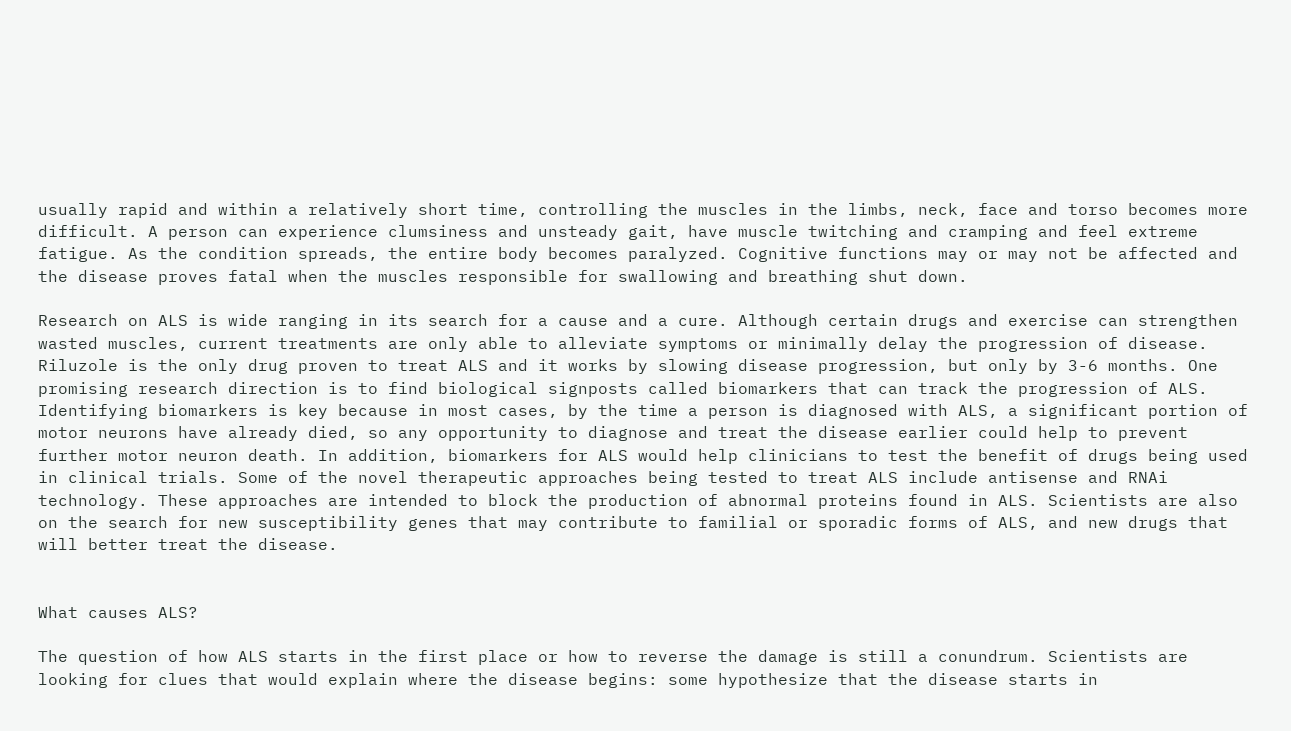usually rapid and within a relatively short time, controlling the muscles in the limbs, neck, face and torso becomes more difficult. A person can experience clumsiness and unsteady gait, have muscle twitching and cramping and feel extreme fatigue. As the condition spreads, the entire body becomes paralyzed. Cognitive functions may or may not be affected and the disease proves fatal when the muscles responsible for swallowing and breathing shut down.

Research on ALS is wide ranging in its search for a cause and a cure. Although certain drugs and exercise can strengthen wasted muscles, current treatments are only able to alleviate symptoms or minimally delay the progression of disease. Riluzole is the only drug proven to treat ALS and it works by slowing disease progression, but only by 3-6 months. One promising research direction is to find biological signposts called biomarkers that can track the progression of ALS. Identifying biomarkers is key because in most cases, by the time a person is diagnosed with ALS, a significant portion of motor neurons have already died, so any opportunity to diagnose and treat the disease earlier could help to prevent further motor neuron death. In addition, biomarkers for ALS would help clinicians to test the benefit of drugs being used in clinical trials. Some of the novel therapeutic approaches being tested to treat ALS include antisense and RNAi technology. These approaches are intended to block the production of abnormal proteins found in ALS. Scientists are also on the search for new susceptibility genes that may contribute to familial or sporadic forms of ALS, and new drugs that will better treat the disease.


What causes ALS?

The question of how ALS starts in the first place or how to reverse the damage is still a conundrum. Scientists are looking for clues that would explain where the disease begins: some hypothesize that the disease starts in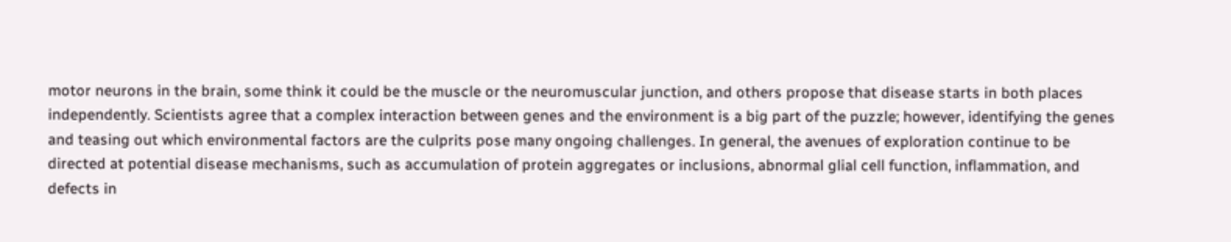motor neurons in the brain, some think it could be the muscle or the neuromuscular junction, and others propose that disease starts in both places independently. Scientists agree that a complex interaction between genes and the environment is a big part of the puzzle; however, identifying the genes and teasing out which environmental factors are the culprits pose many ongoing challenges. In general, the avenues of exploration continue to be directed at potential disease mechanisms, such as accumulation of protein aggregates or inclusions, abnormal glial cell function, inflammation, and defects in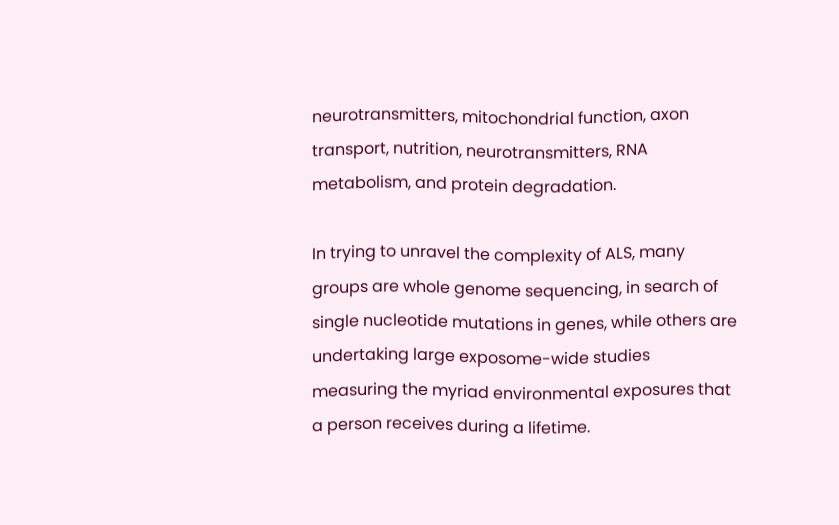neurotransmitters, mitochondrial function, axon transport, nutrition, neurotransmitters, RNA metabolism, and protein degradation.

In trying to unravel the complexity of ALS, many groups are whole genome sequencing, in search of single nucleotide mutations in genes, while others are undertaking large exposome-wide studies measuring the myriad environmental exposures that a person receives during a lifetime.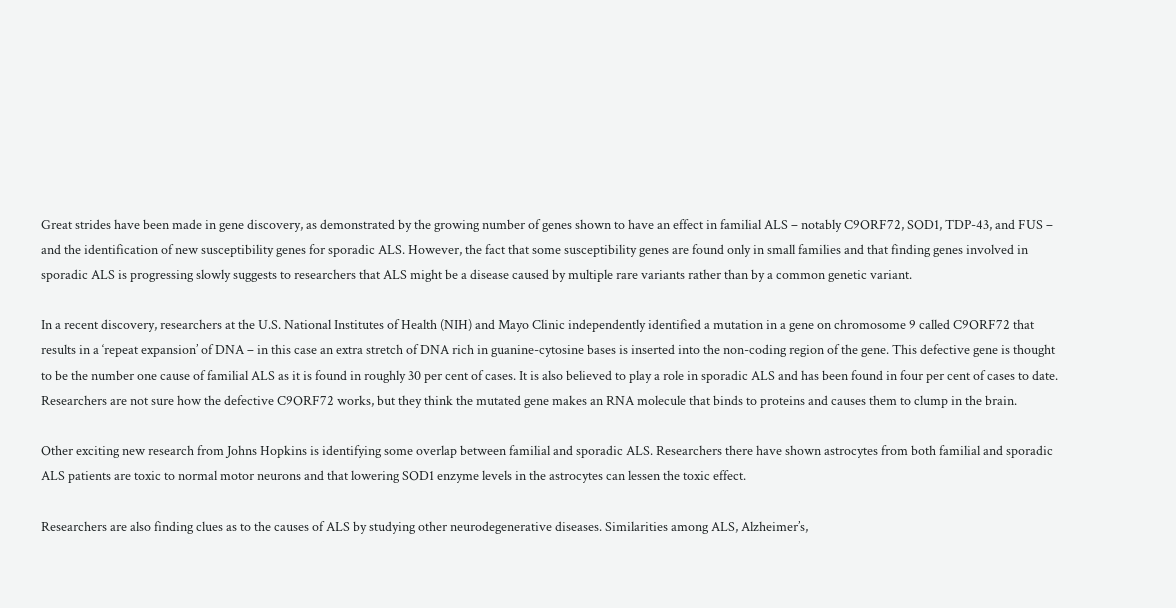Great strides have been made in gene discovery, as demonstrated by the growing number of genes shown to have an effect in familial ALS – notably C9ORF72, SOD1, TDP-43, and FUS – and the identification of new susceptibility genes for sporadic ALS. However, the fact that some susceptibility genes are found only in small families and that finding genes involved in sporadic ALS is progressing slowly suggests to researchers that ALS might be a disease caused by multiple rare variants rather than by a common genetic variant.

In a recent discovery, researchers at the U.S. National Institutes of Health (NIH) and Mayo Clinic independently identified a mutation in a gene on chromosome 9 called C9ORF72 that results in a ‘repeat expansion’ of DNA – in this case an extra stretch of DNA rich in guanine-cytosine bases is inserted into the non-coding region of the gene. This defective gene is thought to be the number one cause of familial ALS as it is found in roughly 30 per cent of cases. It is also believed to play a role in sporadic ALS and has been found in four per cent of cases to date. Researchers are not sure how the defective C9ORF72 works, but they think the mutated gene makes an RNA molecule that binds to proteins and causes them to clump in the brain.

Other exciting new research from Johns Hopkins is identifying some overlap between familial and sporadic ALS. Researchers there have shown astrocytes from both familial and sporadic ALS patients are toxic to normal motor neurons and that lowering SOD1 enzyme levels in the astrocytes can lessen the toxic effect.

Researchers are also finding clues as to the causes of ALS by studying other neurodegenerative diseases. Similarities among ALS, Alzheimer’s,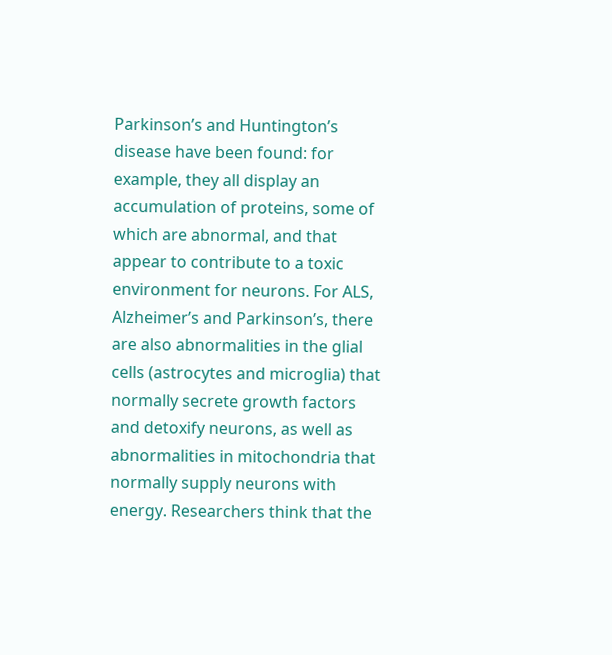Parkinson’s and Huntington’s disease have been found: for example, they all display an accumulation of proteins, some of which are abnormal, and that appear to contribute to a toxic environment for neurons. For ALS, Alzheimer’s and Parkinson’s, there are also abnormalities in the glial cells (astrocytes and microglia) that normally secrete growth factors and detoxify neurons, as well as abnormalities in mitochondria that normally supply neurons with energy. Researchers think that the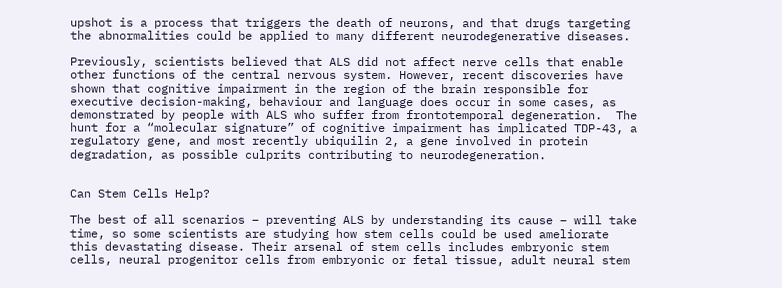upshot is a process that triggers the death of neurons, and that drugs targeting the abnormalities could be applied to many different neurodegenerative diseases.

Previously, scientists believed that ALS did not affect nerve cells that enable other functions of the central nervous system. However, recent discoveries have shown that cognitive impairment in the region of the brain responsible for executive decision-making, behaviour and language does occur in some cases, as demonstrated by people with ALS who suffer from frontotemporal degeneration.  The hunt for a “molecular signature” of cognitive impairment has implicated TDP-43, a regulatory gene, and most recently ubiquilin 2, a gene involved in protein degradation, as possible culprits contributing to neurodegeneration.


Can Stem Cells Help?

The best of all scenarios – preventing ALS by understanding its cause – will take time, so some scientists are studying how stem cells could be used ameliorate this devastating disease. Their arsenal of stem cells includes embryonic stem cells, neural progenitor cells from embryonic or fetal tissue, adult neural stem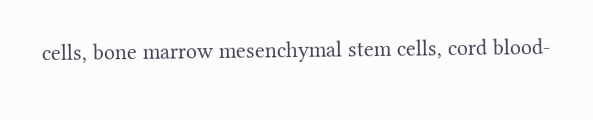cells, bone marrow mesenchymal stem cells, cord blood-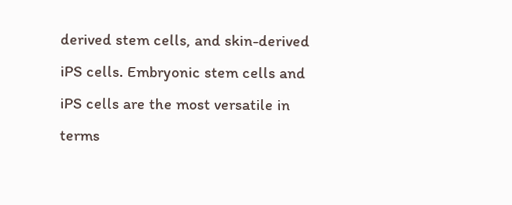derived stem cells, and skin-derived iPS cells. Embryonic stem cells and iPS cells are the most versatile in terms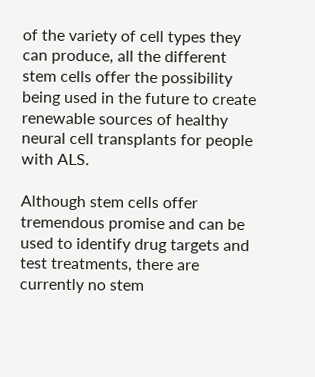of the variety of cell types they can produce, all the different stem cells offer the possibility being used in the future to create renewable sources of healthy neural cell transplants for people with ALS.

Although stem cells offer tremendous promise and can be used to identify drug targets and test treatments, there are currently no stem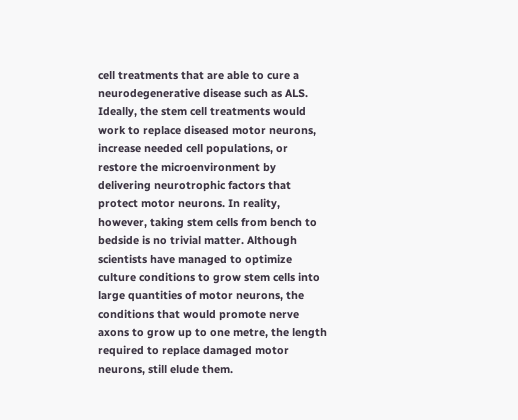cell treatments that are able to cure a neurodegenerative disease such as ALS. Ideally, the stem cell treatments would work to replace diseased motor neurons, increase needed cell populations, or restore the microenvironment by delivering neurotrophic factors that protect motor neurons. In reality, however, taking stem cells from bench to bedside is no trivial matter. Although scientists have managed to optimize culture conditions to grow stem cells into large quantities of motor neurons, the conditions that would promote nerve axons to grow up to one metre, the length required to replace damaged motor neurons, still elude them.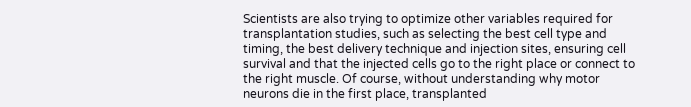Scientists are also trying to optimize other variables required for transplantation studies, such as selecting the best cell type and timing, the best delivery technique and injection sites, ensuring cell survival and that the injected cells go to the right place or connect to the right muscle. Of course, without understanding why motor neurons die in the first place, transplanted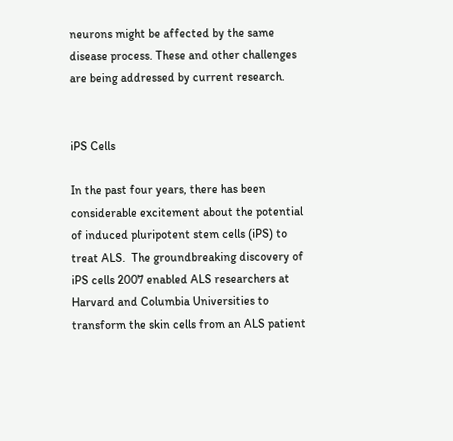neurons might be affected by the same disease process. These and other challenges are being addressed by current research.


iPS Cells

In the past four years, there has been considerable excitement about the potential of induced pluripotent stem cells (iPS) to treat ALS.  The groundbreaking discovery of iPS cells 2007 enabled ALS researchers at Harvard and Columbia Universities to transform the skin cells from an ALS patient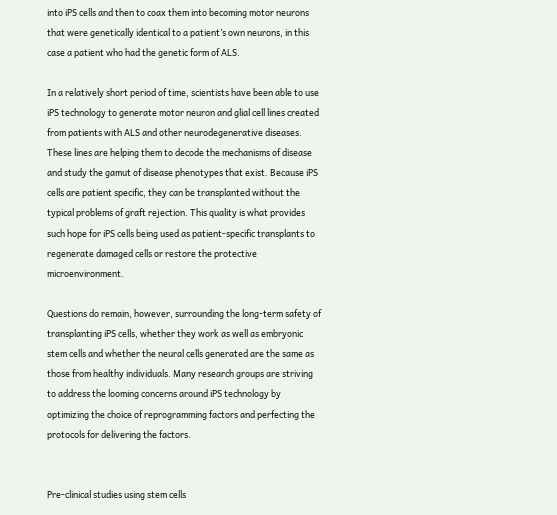into iPS cells and then to coax them into becoming motor neurons that were genetically identical to a patient’s own neurons, in this case a patient who had the genetic form of ALS.

In a relatively short period of time, scientists have been able to use iPS technology to generate motor neuron and glial cell lines created from patients with ALS and other neurodegenerative diseases. These lines are helping them to decode the mechanisms of disease and study the gamut of disease phenotypes that exist. Because iPS cells are patient specific, they can be transplanted without the typical problems of graft rejection. This quality is what provides such hope for iPS cells being used as patient-specific transplants to regenerate damaged cells or restore the protective microenvironment.

Questions do remain, however, surrounding the long-term safety of transplanting iPS cells, whether they work as well as embryonic stem cells and whether the neural cells generated are the same as those from healthy individuals. Many research groups are striving to address the looming concerns around iPS technology by optimizing the choice of reprogramming factors and perfecting the protocols for delivering the factors.


Pre-clinical studies using stem cells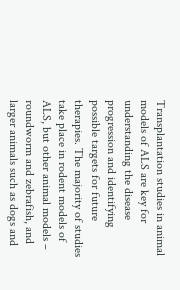Transplantation studies in animal models of ALS are key for understanding the disease progression and identifying possible targets for future therapies. The majority of studies take place in rodent models of ALS, but other animal models – roundworm and zebrafish, and larger animals such as dogs and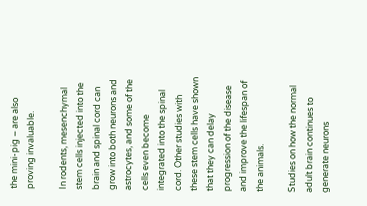the mini-pig – are also proving invaluable.

In rodents, mesenchymal stem cells injected into the brain and spinal cord can grow into both neurons and astrocytes, and some of the cells even become integrated into the spinal cord. Other studies with these stem cells have shown that they can delay progression of the disease and improve the lifespan of the animals.

Studies on how the normal adult brain continues to generate neurons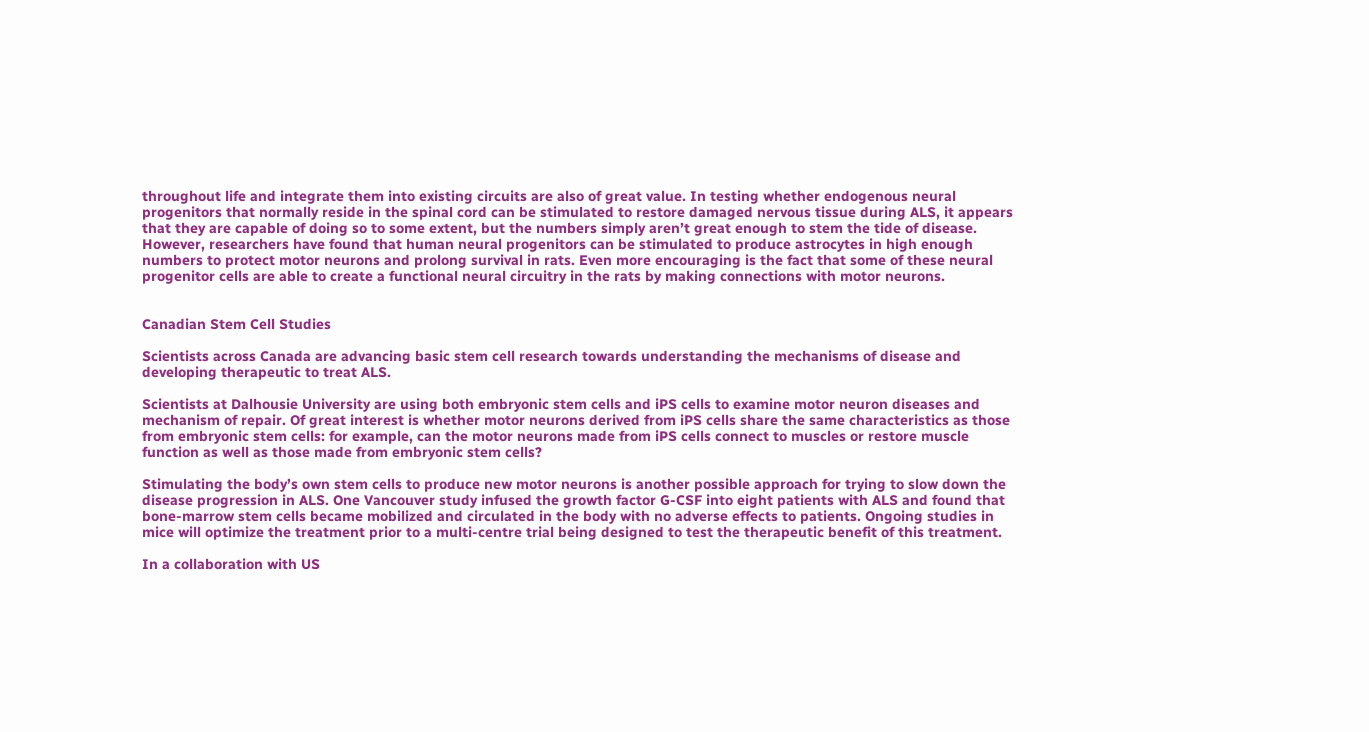throughout life and integrate them into existing circuits are also of great value. In testing whether endogenous neural progenitors that normally reside in the spinal cord can be stimulated to restore damaged nervous tissue during ALS, it appears that they are capable of doing so to some extent, but the numbers simply aren’t great enough to stem the tide of disease. However, researchers have found that human neural progenitors can be stimulated to produce astrocytes in high enough numbers to protect motor neurons and prolong survival in rats. Even more encouraging is the fact that some of these neural progenitor cells are able to create a functional neural circuitry in the rats by making connections with motor neurons.


Canadian Stem Cell Studies

Scientists across Canada are advancing basic stem cell research towards understanding the mechanisms of disease and developing therapeutic to treat ALS.

Scientists at Dalhousie University are using both embryonic stem cells and iPS cells to examine motor neuron diseases and mechanism of repair. Of great interest is whether motor neurons derived from iPS cells share the same characteristics as those from embryonic stem cells: for example, can the motor neurons made from iPS cells connect to muscles or restore muscle function as well as those made from embryonic stem cells?

Stimulating the body’s own stem cells to produce new motor neurons is another possible approach for trying to slow down the disease progression in ALS. One Vancouver study infused the growth factor G-CSF into eight patients with ALS and found that bone-marrow stem cells became mobilized and circulated in the body with no adverse effects to patients. Ongoing studies in mice will optimize the treatment prior to a multi-centre trial being designed to test the therapeutic benefit of this treatment.

In a collaboration with US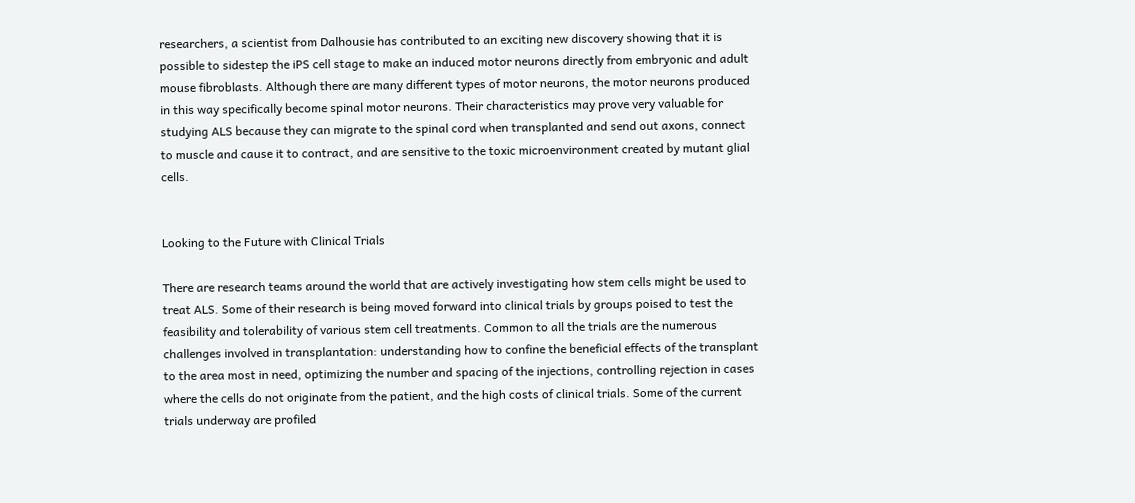researchers, a scientist from Dalhousie has contributed to an exciting new discovery showing that it is possible to sidestep the iPS cell stage to make an induced motor neurons directly from embryonic and adult mouse fibroblasts. Although there are many different types of motor neurons, the motor neurons produced in this way specifically become spinal motor neurons. Their characteristics may prove very valuable for studying ALS because they can migrate to the spinal cord when transplanted and send out axons, connect to muscle and cause it to contract, and are sensitive to the toxic microenvironment created by mutant glial cells.


Looking to the Future with Clinical Trials

There are research teams around the world that are actively investigating how stem cells might be used to treat ALS. Some of their research is being moved forward into clinical trials by groups poised to test the feasibility and tolerability of various stem cell treatments. Common to all the trials are the numerous challenges involved in transplantation: understanding how to confine the beneficial effects of the transplant to the area most in need, optimizing the number and spacing of the injections, controlling rejection in cases where the cells do not originate from the patient, and the high costs of clinical trials. Some of the current trials underway are profiled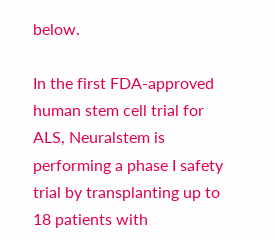below.

In the first FDA-approved human stem cell trial for ALS, Neuralstem is performing a phase I safety trial by transplanting up to 18 patients with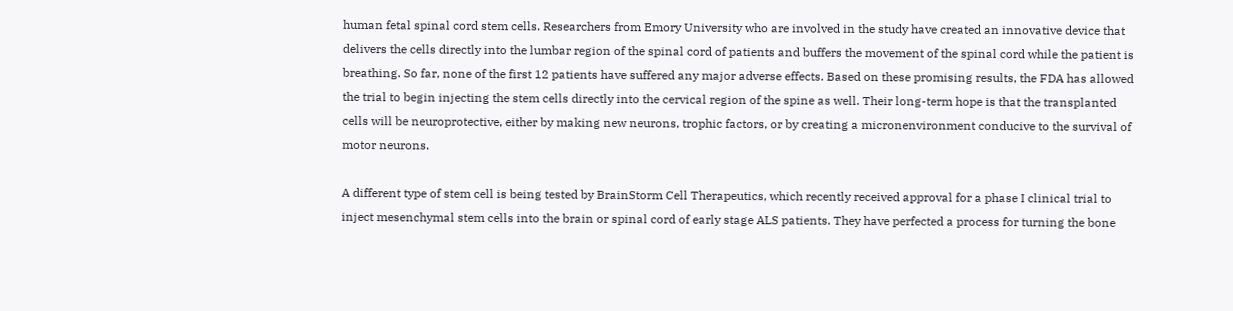human fetal spinal cord stem cells. Researchers from Emory University who are involved in the study have created an innovative device that delivers the cells directly into the lumbar region of the spinal cord of patients and buffers the movement of the spinal cord while the patient is breathing. So far, none of the first 12 patients have suffered any major adverse effects. Based on these promising results, the FDA has allowed the trial to begin injecting the stem cells directly into the cervical region of the spine as well. Their long-term hope is that the transplanted cells will be neuroprotective, either by making new neurons, trophic factors, or by creating a micronenvironment conducive to the survival of motor neurons.

A different type of stem cell is being tested by BrainStorm Cell Therapeutics, which recently received approval for a phase I clinical trial to inject mesenchymal stem cells into the brain or spinal cord of early stage ALS patients. They have perfected a process for turning the bone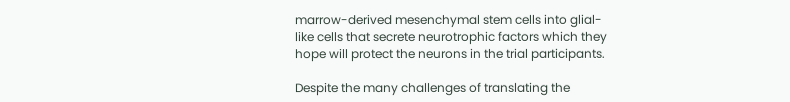marrow-derived mesenchymal stem cells into glial-like cells that secrete neurotrophic factors which they hope will protect the neurons in the trial participants.

Despite the many challenges of translating the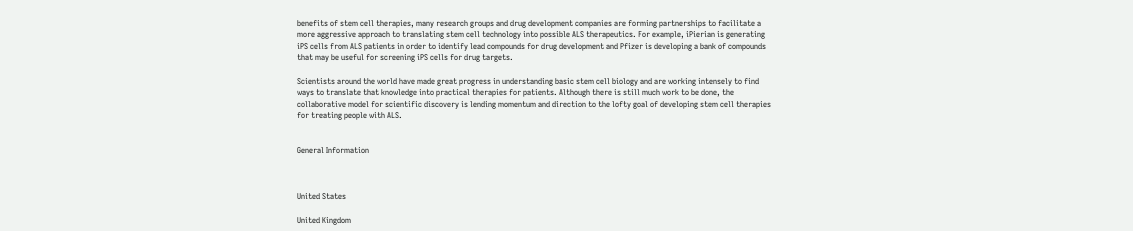benefits of stem cell therapies, many research groups and drug development companies are forming partnerships to facilitate a more aggressive approach to translating stem cell technology into possible ALS therapeutics. For example, iPierian is generating iPS cells from ALS patients in order to identify lead compounds for drug development and Pfizer is developing a bank of compounds that may be useful for screening iPS cells for drug targets.

Scientists around the world have made great progress in understanding basic stem cell biology and are working intensely to find ways to translate that knowledge into practical therapies for patients. Although there is still much work to be done, the collaborative model for scientific discovery is lending momentum and direction to the lofty goal of developing stem cell therapies for treating people with ALS.


General Information



United States

United Kingdom